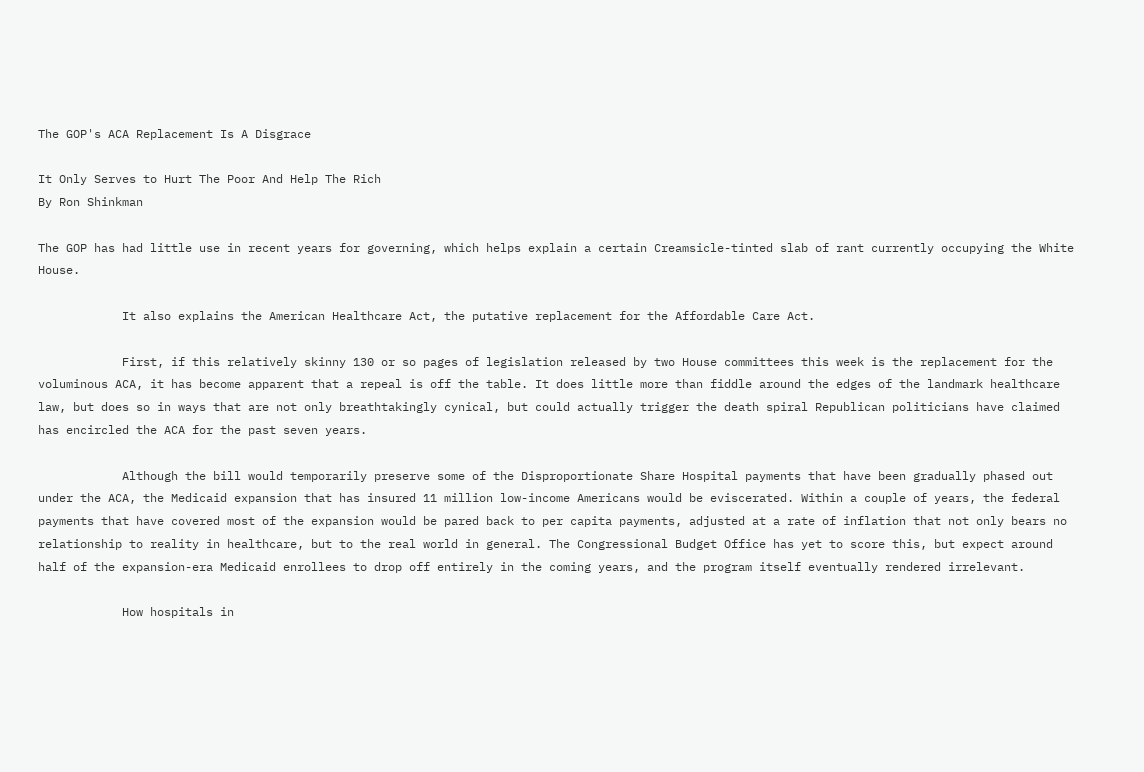The GOP's ACA Replacement Is A Disgrace

It Only Serves to Hurt The Poor And Help The Rich
By Ron Shinkman

The GOP has had little use in recent years for governing, which helps explain a certain Creamsicle-tinted slab of rant currently occupying the White House.

            It also explains the American Healthcare Act, the putative replacement for the Affordable Care Act.

            First, if this relatively skinny 130 or so pages of legislation released by two House committees this week is the replacement for the voluminous ACA, it has become apparent that a repeal is off the table. It does little more than fiddle around the edges of the landmark healthcare law, but does so in ways that are not only breathtakingly cynical, but could actually trigger the death spiral Republican politicians have claimed has encircled the ACA for the past seven years.

            Although the bill would temporarily preserve some of the Disproportionate Share Hospital payments that have been gradually phased out under the ACA, the Medicaid expansion that has insured 11 million low-income Americans would be eviscerated. Within a couple of years, the federal payments that have covered most of the expansion would be pared back to per capita payments, adjusted at a rate of inflation that not only bears no relationship to reality in healthcare, but to the real world in general. The Congressional Budget Office has yet to score this, but expect around half of the expansion-era Medicaid enrollees to drop off entirely in the coming years, and the program itself eventually rendered irrelevant.

            How hospitals in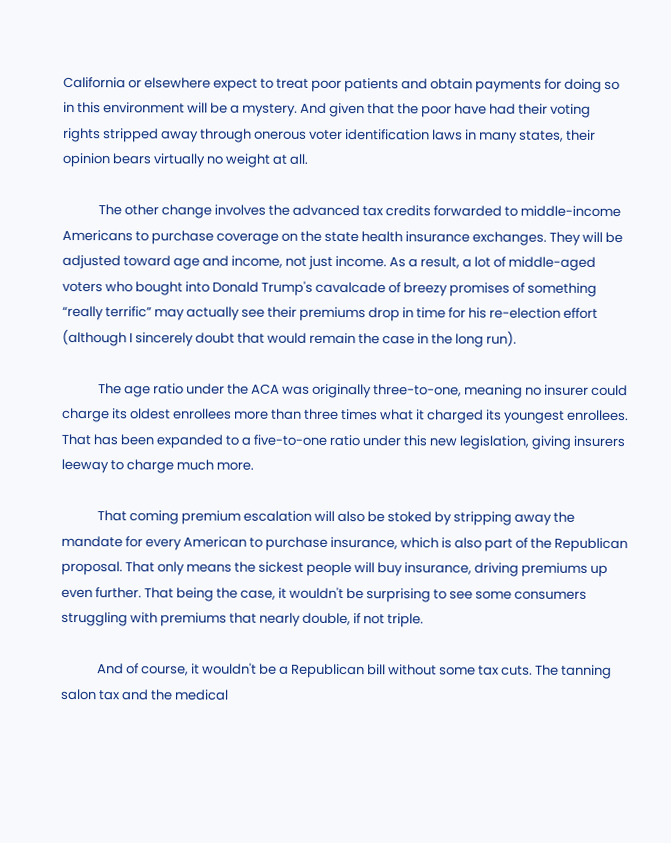California or elsewhere expect to treat poor patients and obtain payments for doing so in this environment will be a mystery. And given that the poor have had their voting rights stripped away through onerous voter identification laws in many states, their opinion bears virtually no weight at all.

            The other change involves the advanced tax credits forwarded to middle-income Americans to purchase coverage on the state health insurance exchanges. They will be adjusted toward age and income, not just income. As a result, a lot of middle-aged voters who bought into Donald Trump's cavalcade of breezy promises of something “really terrific” may actually see their premiums drop in time for his re-election effort (although I sincerely doubt that would remain the case in the long run).

            The age ratio under the ACA was originally three-to-one, meaning no insurer could charge its oldest enrollees more than three times what it charged its youngest enrollees. That has been expanded to a five-to-one ratio under this new legislation, giving insurers leeway to charge much more.

            That coming premium escalation will also be stoked by stripping away the mandate for every American to purchase insurance, which is also part of the Republican proposal. That only means the sickest people will buy insurance, driving premiums up even further. That being the case, it wouldn't be surprising to see some consumers struggling with premiums that nearly double, if not triple.

            And of course, it wouldn't be a Republican bill without some tax cuts. The tanning salon tax and the medical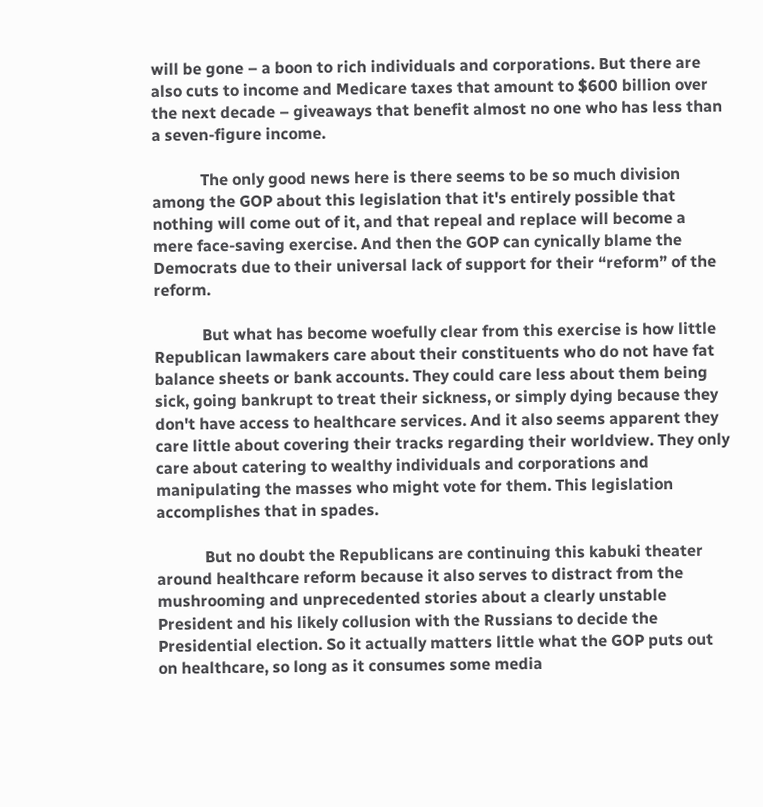will be gone – a boon to rich individuals and corporations. But there are also cuts to income and Medicare taxes that amount to $600 billion over the next decade – giveaways that benefit almost no one who has less than a seven-figure income.

            The only good news here is there seems to be so much division among the GOP about this legislation that it's entirely possible that nothing will come out of it, and that repeal and replace will become a mere face-saving exercise. And then the GOP can cynically blame the Democrats due to their universal lack of support for their “reform” of the reform.

            But what has become woefully clear from this exercise is how little Republican lawmakers care about their constituents who do not have fat balance sheets or bank accounts. They could care less about them being sick, going bankrupt to treat their sickness, or simply dying because they don't have access to healthcare services. And it also seems apparent they care little about covering their tracks regarding their worldview. They only care about catering to wealthy individuals and corporations and manipulating the masses who might vote for them. This legislation accomplishes that in spades.

            But no doubt the Republicans are continuing this kabuki theater around healthcare reform because it also serves to distract from the mushrooming and unprecedented stories about a clearly unstable President and his likely collusion with the Russians to decide the Presidential election. So it actually matters little what the GOP puts out on healthcare, so long as it consumes some media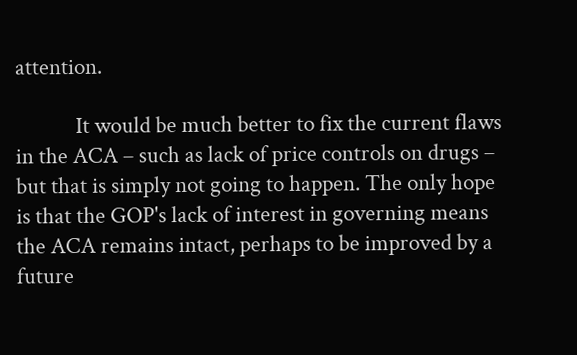attention.

            It would be much better to fix the current flaws in the ACA – such as lack of price controls on drugs – but that is simply not going to happen. The only hope is that the GOP's lack of interest in governing means the ACA remains intact, perhaps to be improved by a future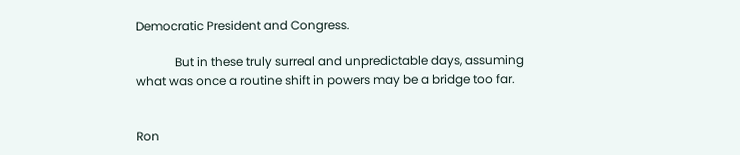Democratic President and Congress.

             But in these truly surreal and unpredictable days, assuming what was once a routine shift in powers may be a bridge too far.


Ron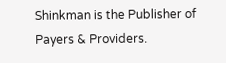Shinkman is the Publisher of Payers & Providers.